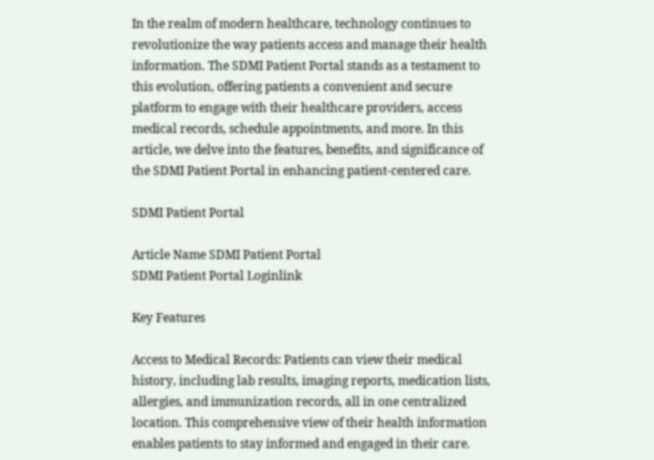In the realm of modern healthcare, technology continues to revolutionize the way patients access and manage their health information. The SDMI Patient Portal stands as a testament to this evolution, offering patients a convenient and secure platform to engage with their healthcare providers, access medical records, schedule appointments, and more. In this article, we delve into the features, benefits, and significance of the SDMI Patient Portal in enhancing patient-centered care.

SDMI Patient Portal

Article Name SDMI Patient Portal
SDMI Patient Portal Loginlink

Key Features

Access to Medical Records: Patients can view their medical history, including lab results, imaging reports, medication lists, allergies, and immunization records, all in one centralized location. This comprehensive view of their health information enables patients to stay informed and engaged in their care.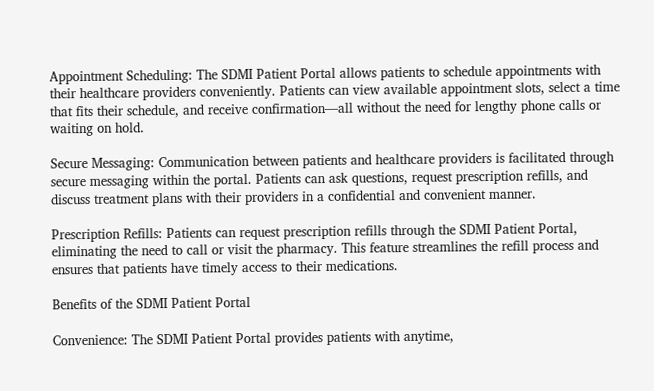Appointment Scheduling: The SDMI Patient Portal allows patients to schedule appointments with their healthcare providers conveniently. Patients can view available appointment slots, select a time that fits their schedule, and receive confirmation—all without the need for lengthy phone calls or waiting on hold.

Secure Messaging: Communication between patients and healthcare providers is facilitated through secure messaging within the portal. Patients can ask questions, request prescription refills, and discuss treatment plans with their providers in a confidential and convenient manner.

Prescription Refills: Patients can request prescription refills through the SDMI Patient Portal, eliminating the need to call or visit the pharmacy. This feature streamlines the refill process and ensures that patients have timely access to their medications.

Benefits of the SDMI Patient Portal

Convenience: The SDMI Patient Portal provides patients with anytime,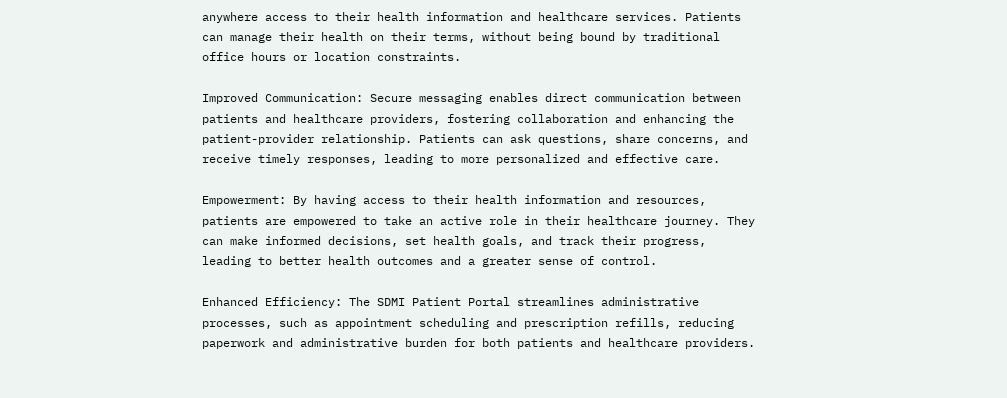anywhere access to their health information and healthcare services. Patients can manage their health on their terms, without being bound by traditional office hours or location constraints.

Improved Communication: Secure messaging enables direct communication between patients and healthcare providers, fostering collaboration and enhancing the patient-provider relationship. Patients can ask questions, share concerns, and receive timely responses, leading to more personalized and effective care.

Empowerment: By having access to their health information and resources, patients are empowered to take an active role in their healthcare journey. They can make informed decisions, set health goals, and track their progress, leading to better health outcomes and a greater sense of control.

Enhanced Efficiency: The SDMI Patient Portal streamlines administrative processes, such as appointment scheduling and prescription refills, reducing paperwork and administrative burden for both patients and healthcare providers.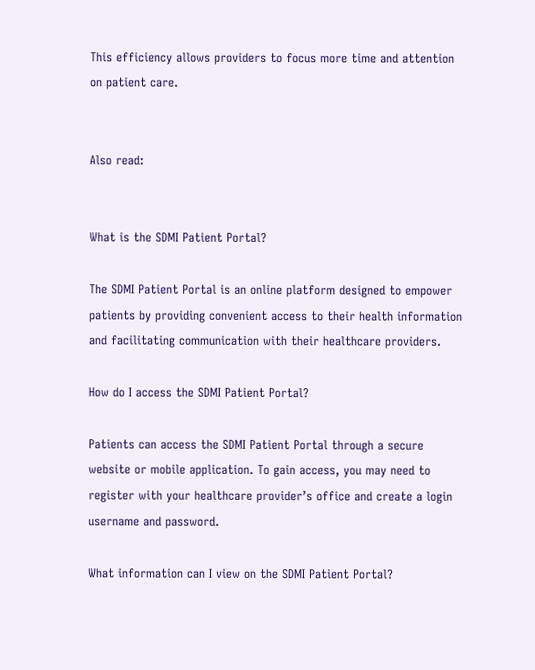This efficiency allows providers to focus more time and attention on patient care.


Also read:


What is the SDMI Patient Portal?

The SDMI Patient Portal is an online platform designed to empower patients by providing convenient access to their health information and facilitating communication with their healthcare providers.

How do I access the SDMI Patient Portal?

Patients can access the SDMI Patient Portal through a secure website or mobile application. To gain access, you may need to register with your healthcare provider’s office and create a login username and password.

What information can I view on the SDMI Patient Portal?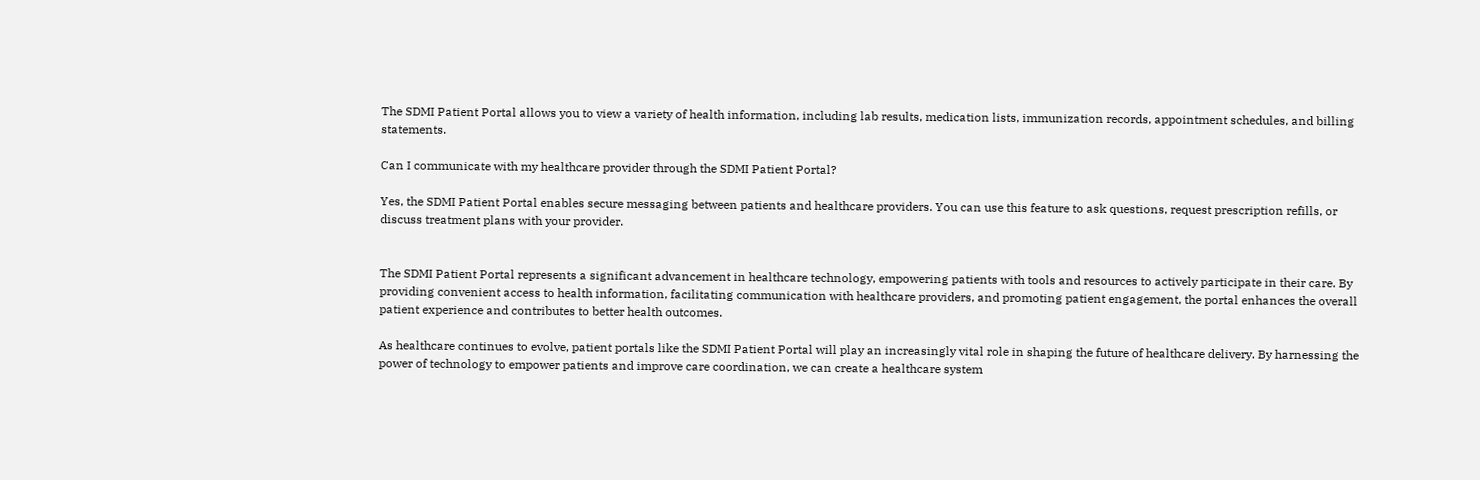The SDMI Patient Portal allows you to view a variety of health information, including lab results, medication lists, immunization records, appointment schedules, and billing statements.

Can I communicate with my healthcare provider through the SDMI Patient Portal?

Yes, the SDMI Patient Portal enables secure messaging between patients and healthcare providers. You can use this feature to ask questions, request prescription refills, or discuss treatment plans with your provider.


The SDMI Patient Portal represents a significant advancement in healthcare technology, empowering patients with tools and resources to actively participate in their care. By providing convenient access to health information, facilitating communication with healthcare providers, and promoting patient engagement, the portal enhances the overall patient experience and contributes to better health outcomes.

As healthcare continues to evolve, patient portals like the SDMI Patient Portal will play an increasingly vital role in shaping the future of healthcare delivery. By harnessing the power of technology to empower patients and improve care coordination, we can create a healthcare system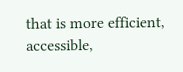that is more efficient, accessible,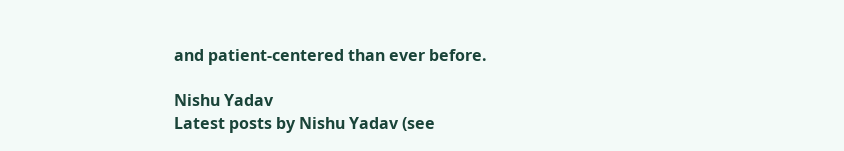and patient-centered than ever before.

Nishu Yadav
Latest posts by Nishu Yadav (see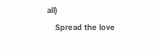all)
    Spread the love